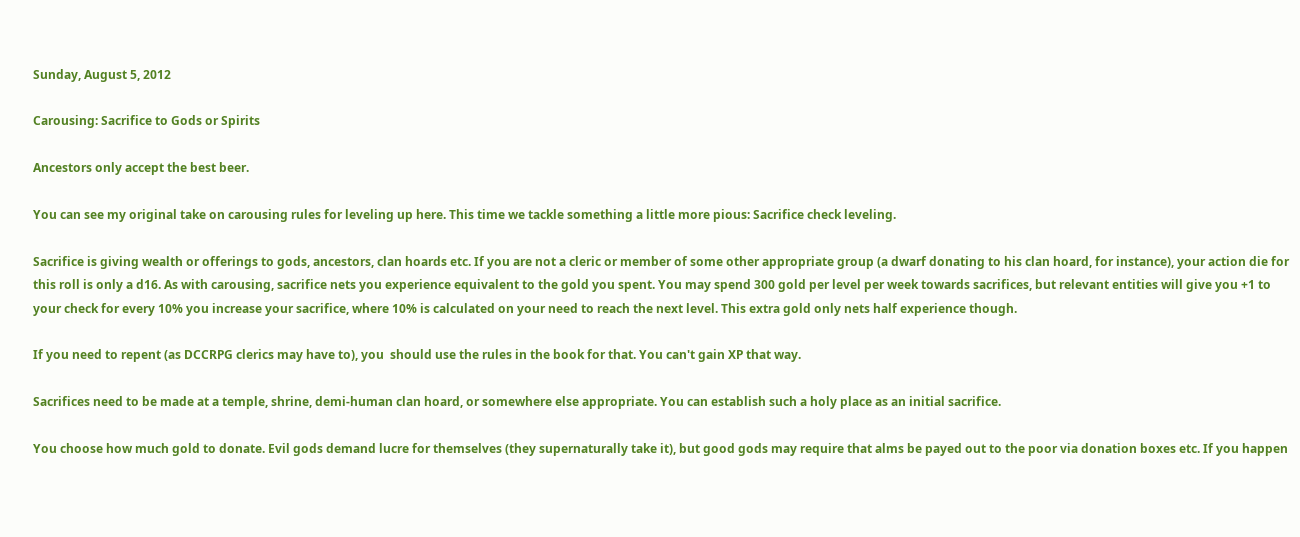Sunday, August 5, 2012

Carousing: Sacrifice to Gods or Spirits

Ancestors only accept the best beer.

You can see my original take on carousing rules for leveling up here. This time we tackle something a little more pious: Sacrifice check leveling.

Sacrifice is giving wealth or offerings to gods, ancestors, clan hoards etc. If you are not a cleric or member of some other appropriate group (a dwarf donating to his clan hoard, for instance), your action die for this roll is only a d16. As with carousing, sacrifice nets you experience equivalent to the gold you spent. You may spend 300 gold per level per week towards sacrifices, but relevant entities will give you +1 to your check for every 10% you increase your sacrifice, where 10% is calculated on your need to reach the next level. This extra gold only nets half experience though.

If you need to repent (as DCCRPG clerics may have to), you  should use the rules in the book for that. You can't gain XP that way.

Sacrifices need to be made at a temple, shrine, demi-human clan hoard, or somewhere else appropriate. You can establish such a holy place as an initial sacrifice.

You choose how much gold to donate. Evil gods demand lucre for themselves (they supernaturally take it), but good gods may require that alms be payed out to the poor via donation boxes etc. If you happen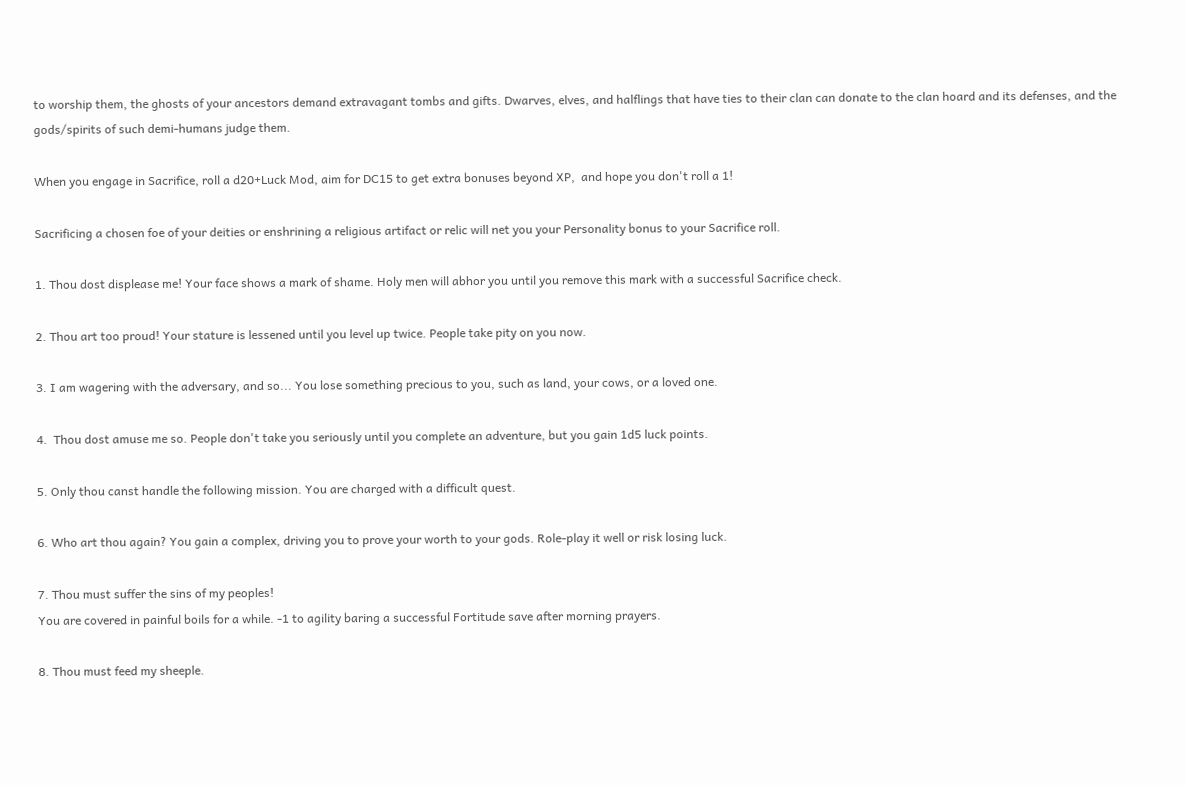to worship them, the ghosts of your ancestors demand extravagant tombs and gifts. Dwarves, elves, and halflings that have ties to their clan can donate to the clan hoard and its defenses, and the gods/spirits of such demi-humans judge them.

When you engage in Sacrifice, roll a d20+Luck Mod, aim for DC15 to get extra bonuses beyond XP,  and hope you don't roll a 1!

Sacrificing a chosen foe of your deities or enshrining a religious artifact or relic will net you your Personality bonus to your Sacrifice roll.

1. Thou dost displease me! Your face shows a mark of shame. Holy men will abhor you until you remove this mark with a successful Sacrifice check.

2. Thou art too proud! Your stature is lessened until you level up twice. People take pity on you now.

3. I am wagering with the adversary, and so... You lose something precious to you, such as land, your cows, or a loved one.

4.  Thou dost amuse me so. People don't take you seriously until you complete an adventure, but you gain 1d5 luck points.

5. Only thou canst handle the following mission. You are charged with a difficult quest.

6. Who art thou again? You gain a complex, driving you to prove your worth to your gods. Role-play it well or risk losing luck.

7. Thou must suffer the sins of my peoples!
You are covered in painful boils for a while. -1 to agility baring a successful Fortitude save after morning prayers.

8. Thou must feed my sheeple.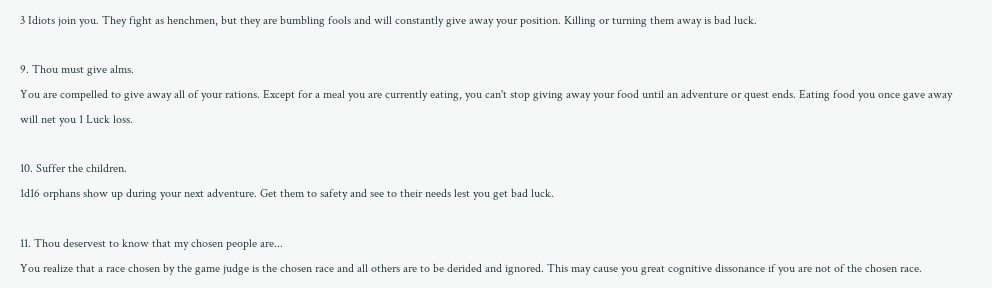3 Idiots join you. They fight as henchmen, but they are bumbling fools and will constantly give away your position. Killing or turning them away is bad luck.

9. Thou must give alms.
You are compelled to give away all of your rations. Except for a meal you are currently eating, you can't stop giving away your food until an adventure or quest ends. Eating food you once gave away will net you 1 Luck loss.

10. Suffer the children.
1d16 orphans show up during your next adventure. Get them to safety and see to their needs lest you get bad luck.

11. Thou deservest to know that my chosen people are...
You realize that a race chosen by the game judge is the chosen race and all others are to be derided and ignored. This may cause you great cognitive dissonance if you are not of the chosen race.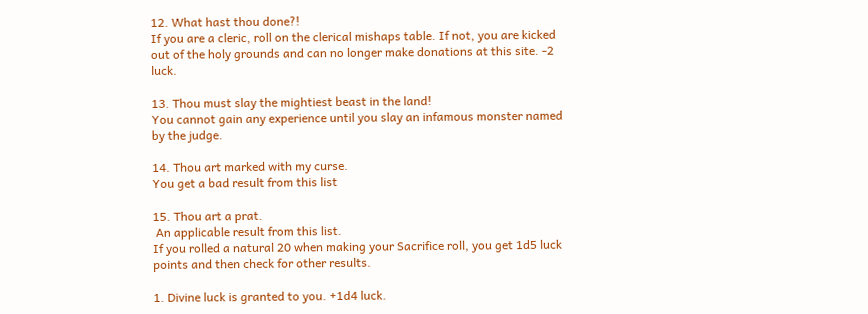12. What hast thou done?!
If you are a cleric, roll on the clerical mishaps table. If not, you are kicked out of the holy grounds and can no longer make donations at this site. -2 luck.

13. Thou must slay the mightiest beast in the land!
You cannot gain any experience until you slay an infamous monster named by the judge.

14. Thou art marked with my curse.
You get a bad result from this list

15. Thou art a prat.
 An applicable result from this list.
If you rolled a natural 20 when making your Sacrifice roll, you get 1d5 luck points and then check for other results.

1. Divine luck is granted to you. +1d4 luck.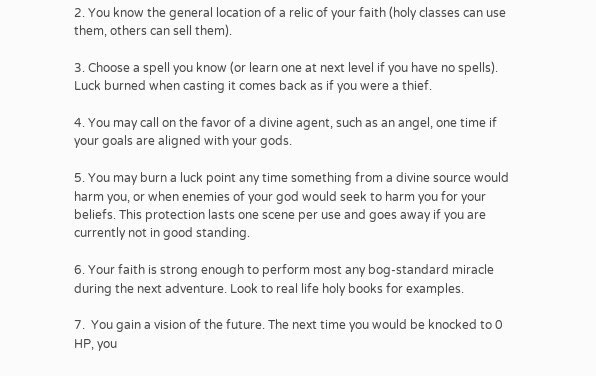2. You know the general location of a relic of your faith (holy classes can use them, others can sell them).

3. Choose a spell you know (or learn one at next level if you have no spells). Luck burned when casting it comes back as if you were a thief.

4. You may call on the favor of a divine agent, such as an angel, one time if your goals are aligned with your gods.

5. You may burn a luck point any time something from a divine source would harm you, or when enemies of your god would seek to harm you for your beliefs. This protection lasts one scene per use and goes away if you are currently not in good standing.

6. Your faith is strong enough to perform most any bog-standard miracle during the next adventure. Look to real life holy books for examples.

7.  You gain a vision of the future. The next time you would be knocked to 0 HP, you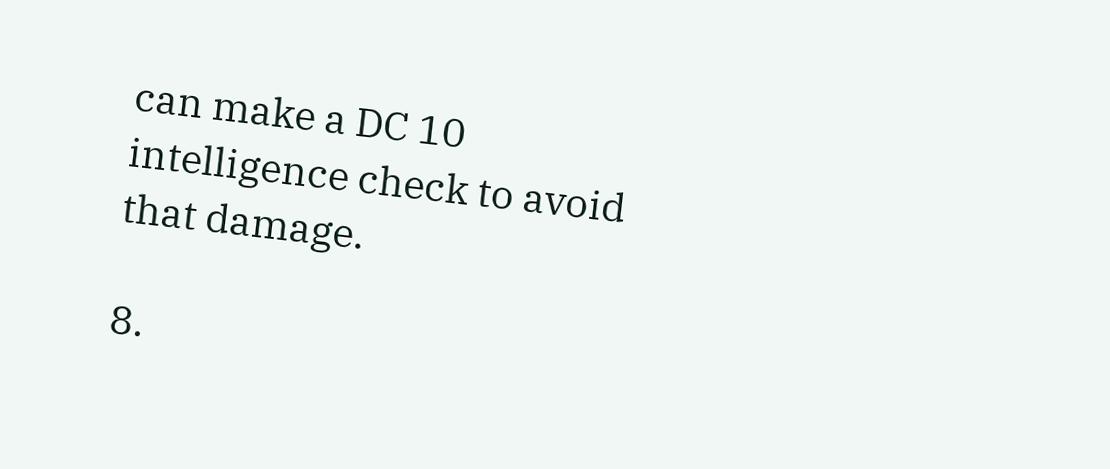can make a DC 10 intelligence check to avoid that damage.

8.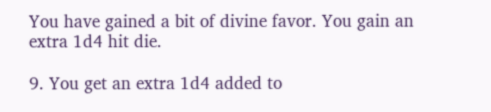You have gained a bit of divine favor. You gain an extra 1d4 hit die.

9. You get an extra 1d4 added to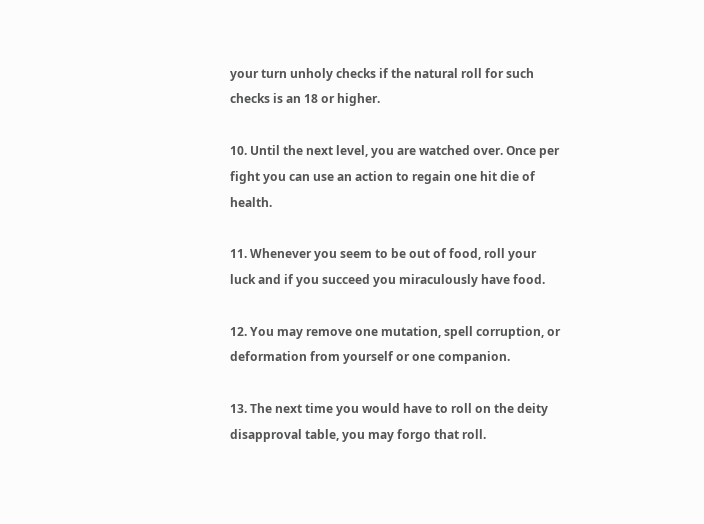your turn unholy checks if the natural roll for such checks is an 18 or higher.

10. Until the next level, you are watched over. Once per fight you can use an action to regain one hit die of health.

11. Whenever you seem to be out of food, roll your luck and if you succeed you miraculously have food.

12. You may remove one mutation, spell corruption, or deformation from yourself or one companion.

13. The next time you would have to roll on the deity disapproval table, you may forgo that roll.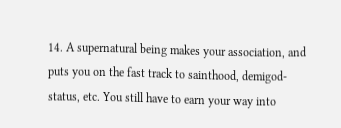14. A supernatural being makes your association, and puts you on the fast track to sainthood, demigod-status, etc. You still have to earn your way into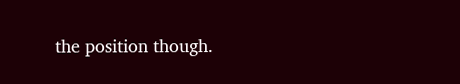the position though.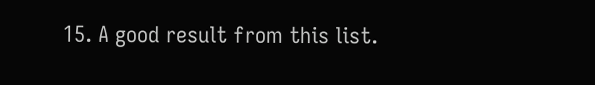15. A good result from this list.